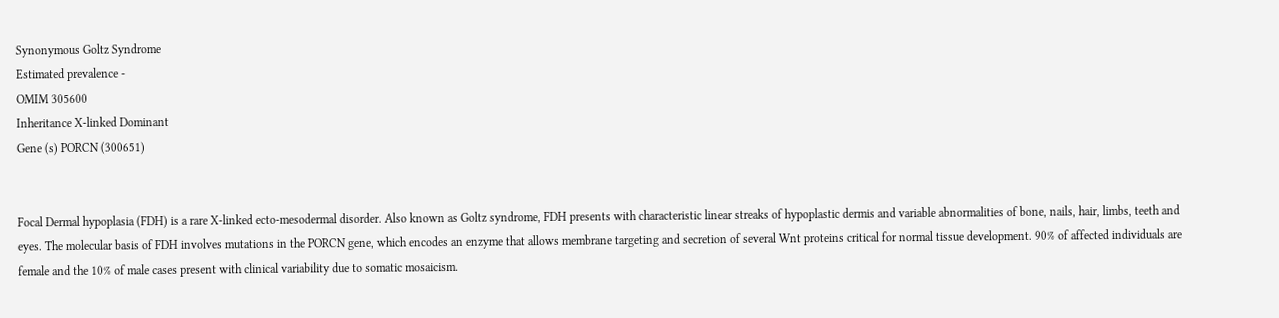Synonymous Goltz Syndrome
Estimated prevalence -
OMIM 305600
Inheritance X-linked Dominant
Gene (s) PORCN (300651)


Focal Dermal hypoplasia (FDH) is a rare X-linked ecto-mesodermal disorder. Also known as Goltz syndrome, FDH presents with characteristic linear streaks of hypoplastic dermis and variable abnormalities of bone, nails, hair, limbs, teeth and eyes. The molecular basis of FDH involves mutations in the PORCN gene, which encodes an enzyme that allows membrane targeting and secretion of several Wnt proteins critical for normal tissue development. 90% of affected individuals are female and the 10% of male cases present with clinical variability due to somatic mosaicism.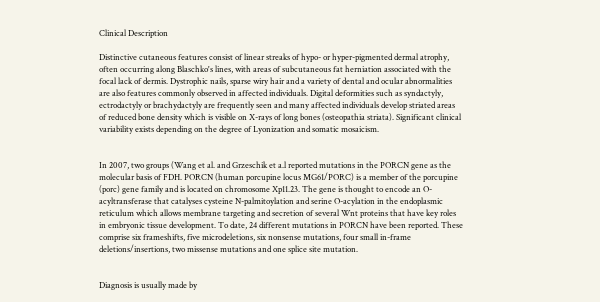Clinical Description

Distinctive cutaneous features consist of linear streaks of hypo- or hyper-pigmented dermal atrophy, often occurring along Blaschko's lines, with areas of subcutaneous fat herniation associated with the focal lack of dermis. Dystrophic nails, sparse wiry hair and a variety of dental and ocular abnormalities are also features commonly observed in affected individuals. Digital deformities such as syndactyly, ectrodactyly or brachydactyly are frequently seen and many affected individuals develop striated areas of reduced bone density which is visible on X-rays of long bones (osteopathia striata). Significant clinical variability exists depending on the degree of Lyonization and somatic mosaicism.


In 2007, two groups (Wang et al. and Grzeschik et a.l reported mutations in the PORCN gene as the molecular basis of FDH. PORCN (human porcupine locus MG61/PORC) is a member of the porcupine (porc) gene family and is located on chromosome Xp11.23. The gene is thought to encode an O-acyltransferase that catalyses cysteine N-palmitoylation and serine O-acylation in the endoplasmic reticulum which allows membrane targeting and secretion of several Wnt proteins that have key roles in embryonic tissue development. To date, 24 different mutations in PORCN have been reported. These comprise six frameshifts, five microdeletions, six nonsense mutations, four small in-frame deletions/insertions, two missense mutations and one splice site mutation.


Diagnosis is usually made by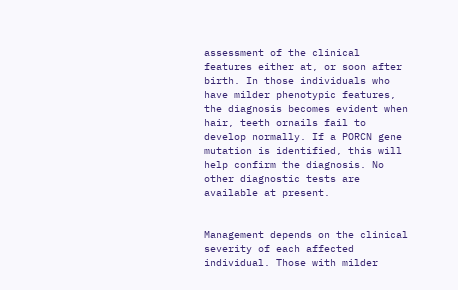assessment of the clinical features either at, or soon after birth. In those individuals who have milder phenotypic features, the diagnosis becomes evident when hair, teeth ornails fail to develop normally. If a PORCN gene mutation is identified, this will help confirm the diagnosis. No other diagnostic tests are available at present.


Management depends on the clinical severity of each affected individual. Those with milder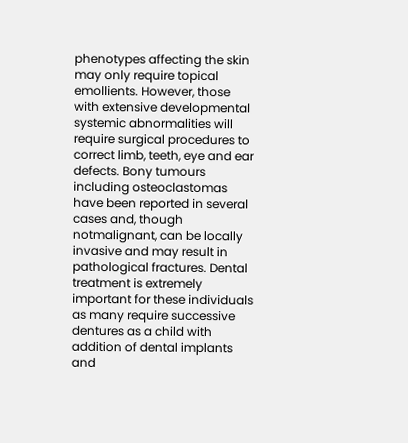phenotypes affecting the skin may only require topical emollients. However, those with extensive developmental systemic abnormalities will require surgical procedures to correct limb, teeth, eye and ear defects. Bony tumours including osteoclastomas have been reported in several cases and, though notmalignant, can be locally invasive and may result in pathological fractures. Dental treatment is extremely important for these individuals as many require successive dentures as a child with addition of dental implants and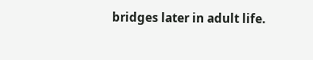bridges later in adult life.